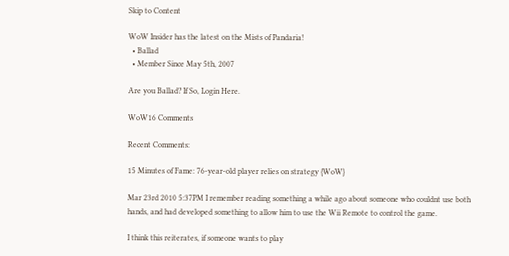Skip to Content

WoW Insider has the latest on the Mists of Pandaria!
  • Ballad
  • Member Since May 5th, 2007

Are you Ballad? If So, Login Here.

WoW16 Comments

Recent Comments:

15 Minutes of Fame: 76-year-old player relies on strategy {WoW}

Mar 23rd 2010 5:37PM I remember reading something a while ago about someone who couldnt use both hands, and had developed something to allow him to use the Wii Remote to control the game.

I think this reiterates, if someone wants to play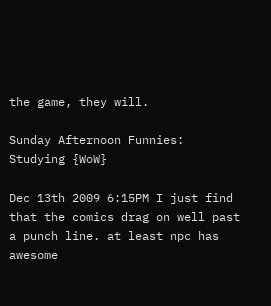the game, they will.

Sunday Afternoon Funnies: Studying {WoW}

Dec 13th 2009 6:15PM I just find that the comics drag on well past a punch line. at least npc has awesome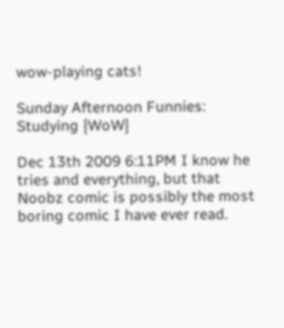wow-playing cats!

Sunday Afternoon Funnies: Studying {WoW}

Dec 13th 2009 6:11PM I know he tries and everything, but that Noobz comic is possibly the most boring comic I have ever read.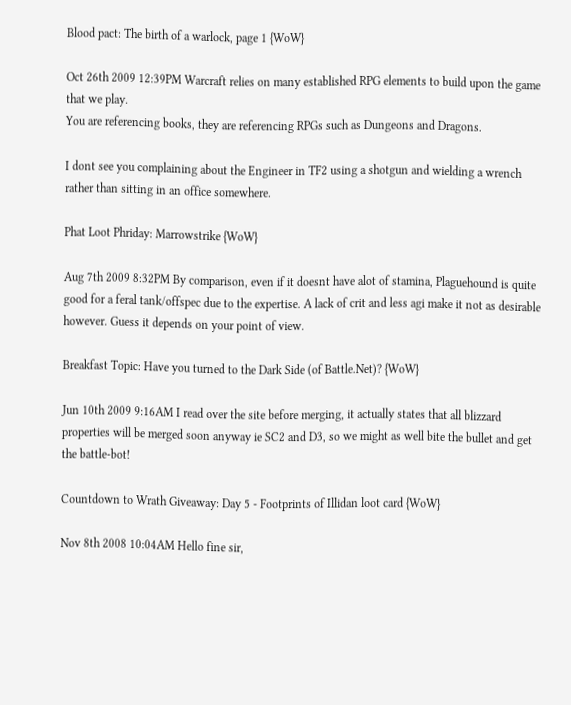Blood pact: The birth of a warlock, page 1 {WoW}

Oct 26th 2009 12:39PM Warcraft relies on many established RPG elements to build upon the game that we play.
You are referencing books, they are referencing RPGs such as Dungeons and Dragons.

I dont see you complaining about the Engineer in TF2 using a shotgun and wielding a wrench rather than sitting in an office somewhere.

Phat Loot Phriday: Marrowstrike {WoW}

Aug 7th 2009 8:32PM By comparison, even if it doesnt have alot of stamina, Plaguehound is quite good for a feral tank/offspec due to the expertise. A lack of crit and less agi make it not as desirable however. Guess it depends on your point of view.

Breakfast Topic: Have you turned to the Dark Side (of Battle.Net)? {WoW}

Jun 10th 2009 9:16AM I read over the site before merging, it actually states that all blizzard properties will be merged soon anyway ie SC2 and D3, so we might as well bite the bullet and get the battle-bot!

Countdown to Wrath Giveaway: Day 5 - Footprints of Illidan loot card {WoW}

Nov 8th 2008 10:04AM Hello fine sir,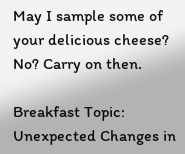May I sample some of your delicious cheese? No? Carry on then.

Breakfast Topic: Unexpected Changes in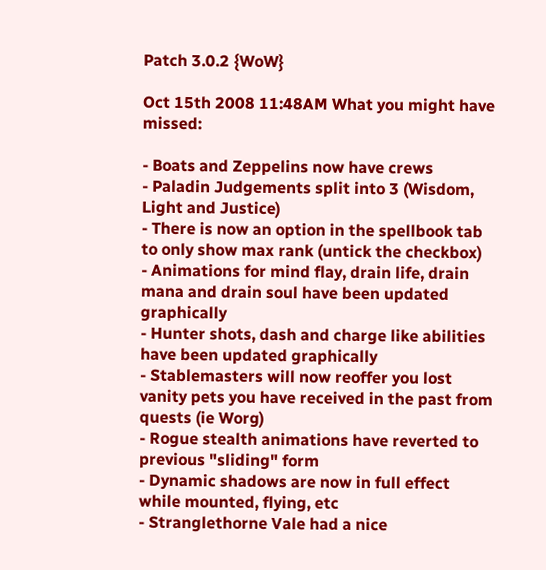Patch 3.0.2 {WoW}

Oct 15th 2008 11:48AM What you might have missed:

- Boats and Zeppelins now have crews
- Paladin Judgements split into 3 (Wisdom, Light and Justice)
- There is now an option in the spellbook tab to only show max rank (untick the checkbox)
- Animations for mind flay, drain life, drain mana and drain soul have been updated graphically
- Hunter shots, dash and charge like abilities have been updated graphically
- Stablemasters will now reoffer you lost vanity pets you have received in the past from quests (ie Worg)
- Rogue stealth animations have reverted to previous "sliding" form
- Dynamic shadows are now in full effect while mounted, flying, etc
- Stranglethorne Vale had a nice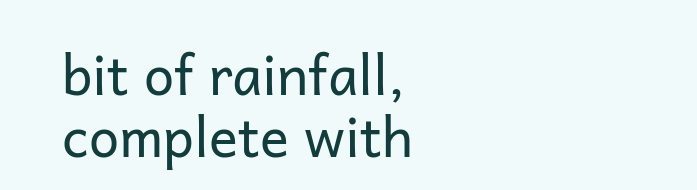bit of rainfall, complete with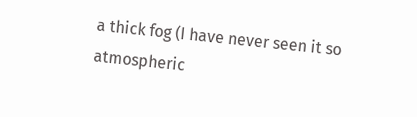a thick fog (I have never seen it so atmospheric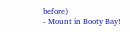before)
- Mount in Booty Bay!